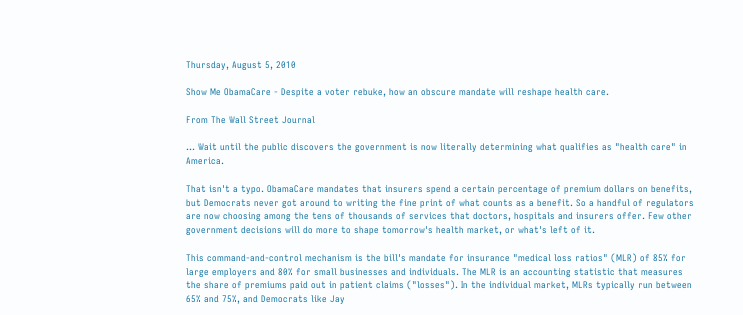Thursday, August 5, 2010

Show Me ObamaCare - Despite a voter rebuke, how an obscure mandate will reshape health care.

From The Wall Street Journal

… Wait until the public discovers the government is now literally determining what qualifies as "health care" in America.

That isn't a typo. ObamaCare mandates that insurers spend a certain percentage of premium dollars on benefits, but Democrats never got around to writing the fine print of what counts as a benefit. So a handful of regulators are now choosing among the tens of thousands of services that doctors, hospitals and insurers offer. Few other government decisions will do more to shape tomorrow's health market, or what's left of it.

This command-and-control mechanism is the bill's mandate for insurance "medical loss ratios" (MLR) of 85% for large employers and 80% for small businesses and individuals. The MLR is an accounting statistic that measures the share of premiums paid out in patient claims ("losses"). In the individual market, MLRs typically run between 65% and 75%, and Democrats like Jay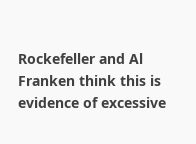Rockefeller and Al Franken think this is evidence of excessive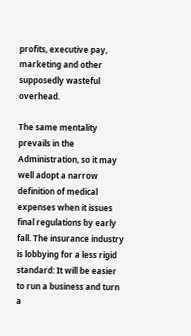profits, executive pay, marketing and other supposedly wasteful overhead.

The same mentality prevails in the Administration, so it may well adopt a narrow definition of medical expenses when it issues final regulations by early fall. The insurance industry is lobbying for a less rigid standard: It will be easier to run a business and turn a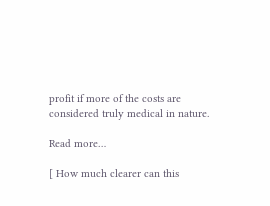profit if more of the costs are considered truly medical in nature.

Read more…

[ How much clearer can this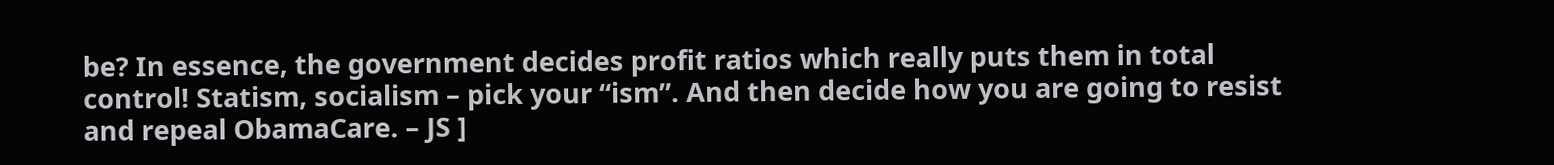be? In essence, the government decides profit ratios which really puts them in total control! Statism, socialism – pick your “ism”. And then decide how you are going to resist and repeal ObamaCare. – JS ]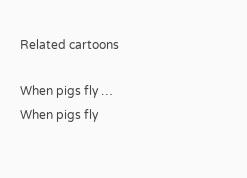Related cartoons

When pigs fly …
When pigs fly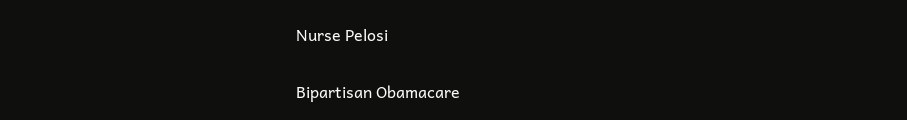Nurse Pelosi

Bipartisan Obamacare